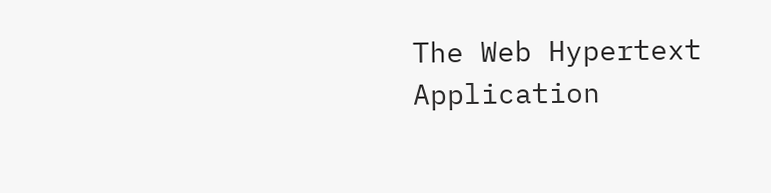The Web Hypertext Application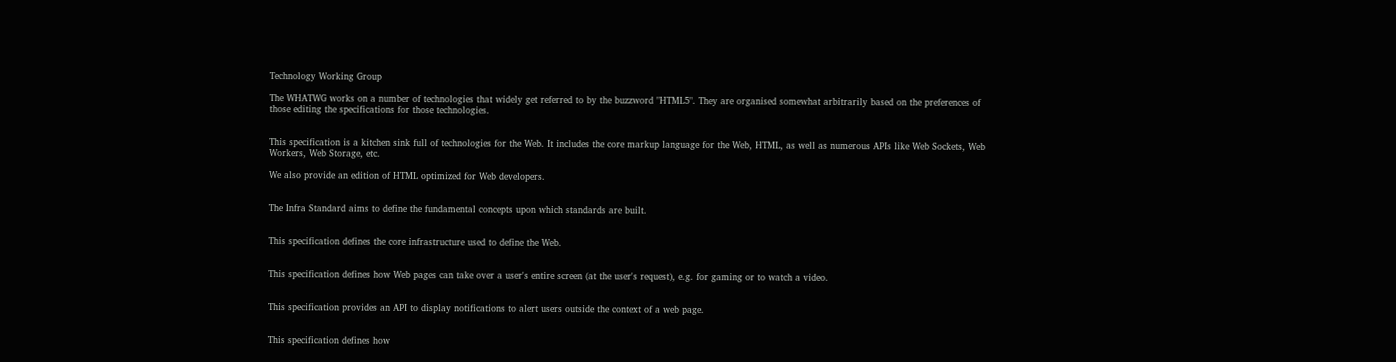Technology Working Group

The WHATWG works on a number of technologies that widely get referred to by the buzzword "HTML5". They are organised somewhat arbitrarily based on the preferences of those editing the specifications for those technologies.


This specification is a kitchen sink full of technologies for the Web. It includes the core markup language for the Web, HTML, as well as numerous APIs like Web Sockets, Web Workers, Web Storage, etc.

We also provide an edition of HTML optimized for Web developers.


The Infra Standard aims to define the fundamental concepts upon which standards are built.


This specification defines the core infrastructure used to define the Web.


This specification defines how Web pages can take over a user's entire screen (at the user's request), e.g. for gaming or to watch a video.


This specification provides an API to display notifications to alert users outside the context of a web page.


This specification defines how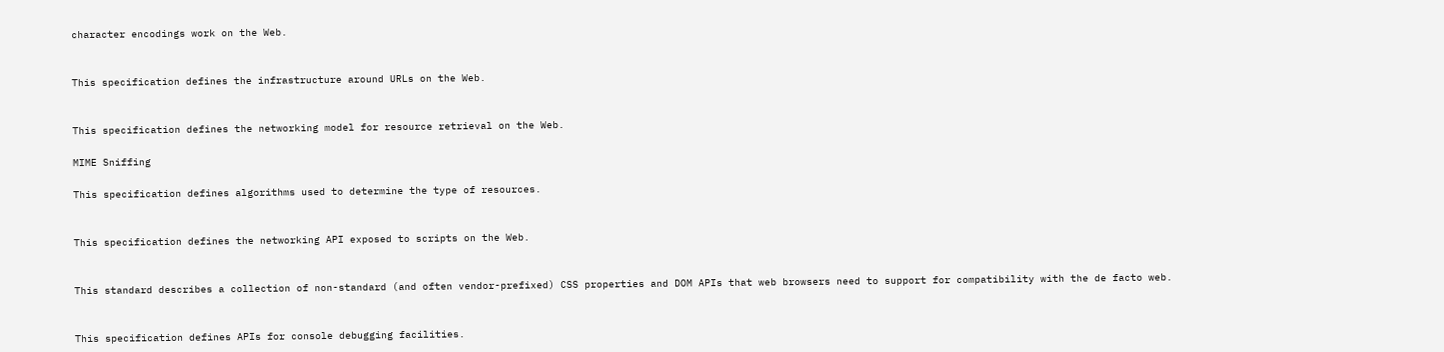character encodings work on the Web.


This specification defines the infrastructure around URLs on the Web.


This specification defines the networking model for resource retrieval on the Web.

MIME Sniffing

This specification defines algorithms used to determine the type of resources.


This specification defines the networking API exposed to scripts on the Web.


This standard describes a collection of non-standard (and often vendor-prefixed) CSS properties and DOM APIs that web browsers need to support for compatibility with the de facto web.


This specification defines APIs for console debugging facilities.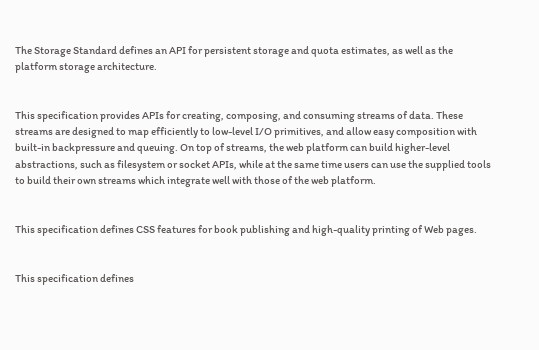The Storage Standard defines an API for persistent storage and quota estimates, as well as the platform storage architecture.


This specification provides APIs for creating, composing, and consuming streams of data. These streams are designed to map efficiently to low-level I/O primitives, and allow easy composition with built-in backpressure and queuing. On top of streams, the web platform can build higher-level abstractions, such as filesystem or socket APIs, while at the same time users can use the supplied tools to build their own streams which integrate well with those of the web platform.


This specification defines CSS features for book publishing and high-quality printing of Web pages.


This specification defines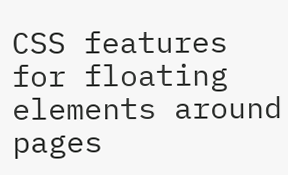CSS features for floating elements around pages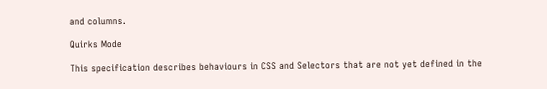and columns.

Quirks Mode

This specification describes behaviours in CSS and Selectors that are not yet defined in the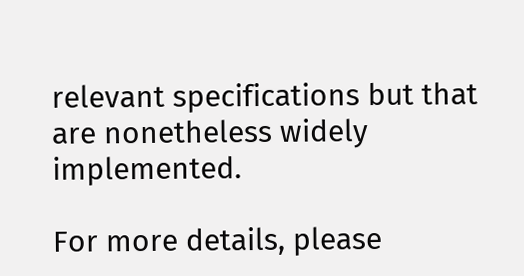relevant specifications but that are nonetheless widely implemented.

For more details, please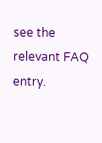see the relevant FAQ entry.